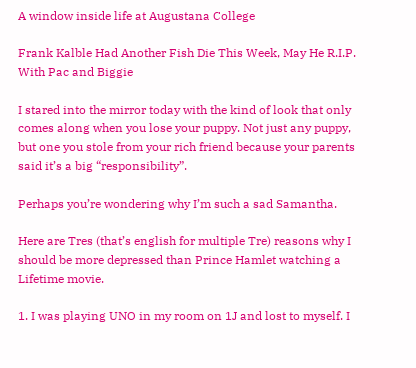A window inside life at Augustana College

Frank Kalble Had Another Fish Die This Week, May He R.I.P. With Pac and Biggie

I stared into the mirror today with the kind of look that only comes along when you lose your puppy. Not just any puppy, but one you stole from your rich friend because your parents said it’s a big “responsibility”.

Perhaps you’re wondering why I’m such a sad Samantha.

Here are Tres (that’s english for multiple Tre) reasons why I should be more depressed than Prince Hamlet watching a Lifetime movie.

1. I was playing UNO in my room on 1J and lost to myself. I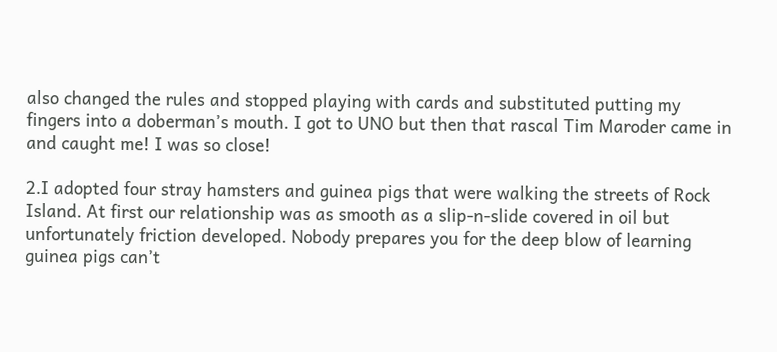also changed the rules and stopped playing with cards and substituted putting my fingers into a doberman’s mouth. I got to UNO but then that rascal Tim Maroder came in and caught me! I was so close!

2.I adopted four stray hamsters and guinea pigs that were walking the streets of Rock Island. At first our relationship was as smooth as a slip-n-slide covered in oil but unfortunately friction developed. Nobody prepares you for the deep blow of learning guinea pigs can’t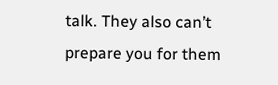talk. They also can’t prepare you for them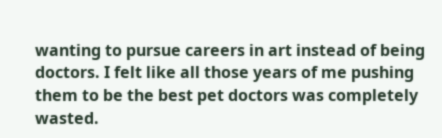wanting to pursue careers in art instead of being doctors. I felt like all those years of me pushing them to be the best pet doctors was completely wasted.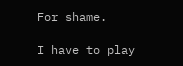For shame.

I have to play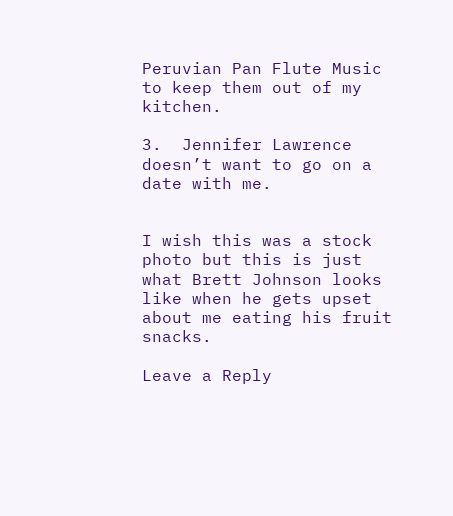Peruvian Pan Flute Music to keep them out of my kitchen.

3.  Jennifer Lawrence doesn’t want to go on a date with me.


I wish this was a stock photo but this is just what Brett Johnson looks like when he gets upset about me eating his fruit snacks.

Leave a Reply